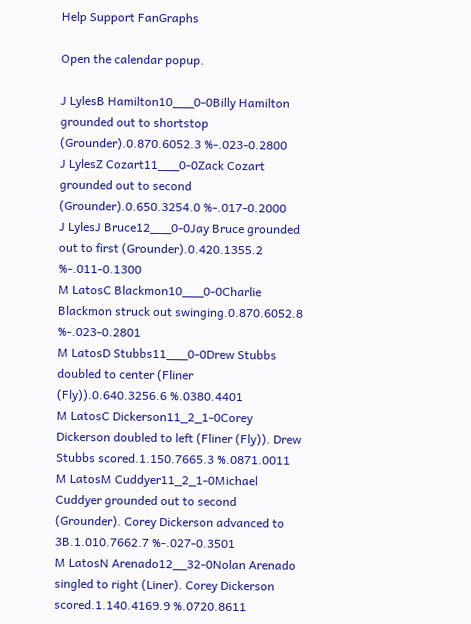Help Support FanGraphs

Open the calendar popup.

J LylesB Hamilton10___0-0Billy Hamilton grounded out to shortstop (Grounder).0.870.6052.3 %-.023-0.2800
J LylesZ Cozart11___0-0Zack Cozart grounded out to second (Grounder).0.650.3254.0 %-.017-0.2000
J LylesJ Bruce12___0-0Jay Bruce grounded out to first (Grounder).0.420.1355.2 %-.011-0.1300
M LatosC Blackmon10___0-0Charlie Blackmon struck out swinging.0.870.6052.8 %-.023-0.2801
M LatosD Stubbs11___0-0Drew Stubbs doubled to center (Fliner (Fly)).0.640.3256.6 %.0380.4401
M LatosC Dickerson11_2_1-0Corey Dickerson doubled to left (Fliner (Fly)). Drew Stubbs scored.1.150.7665.3 %.0871.0011
M LatosM Cuddyer11_2_1-0Michael Cuddyer grounded out to second (Grounder). Corey Dickerson advanced to 3B.1.010.7662.7 %-.027-0.3501
M LatosN Arenado12__32-0Nolan Arenado singled to right (Liner). Corey Dickerson scored.1.140.4169.9 %.0720.8611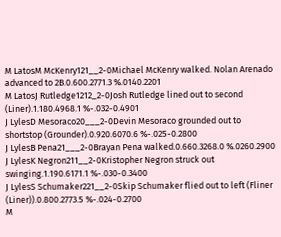M LatosM McKenry121__2-0Michael McKenry walked. Nolan Arenado advanced to 2B.0.600.2771.3 %.0140.2201
M LatosJ Rutledge1212_2-0Josh Rutledge lined out to second (Liner).1.180.4968.1 %-.032-0.4901
J LylesD Mesoraco20___2-0Devin Mesoraco grounded out to shortstop (Grounder).0.920.6070.6 %-.025-0.2800
J LylesB Pena21___2-0Brayan Pena walked.0.660.3268.0 %.0260.2900
J LylesK Negron211__2-0Kristopher Negron struck out swinging.1.190.6171.1 %-.030-0.3400
J LylesS Schumaker221__2-0Skip Schumaker flied out to left (Fliner (Liner)).0.800.2773.5 %-.024-0.2700
M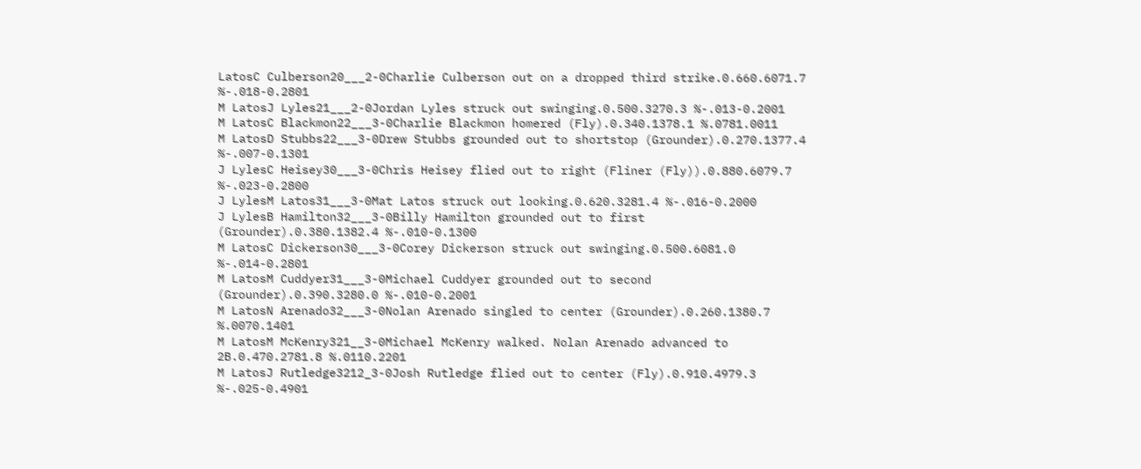LatosC Culberson20___2-0Charlie Culberson out on a dropped third strike.0.660.6071.7 %-.018-0.2801
M LatosJ Lyles21___2-0Jordan Lyles struck out swinging.0.500.3270.3 %-.013-0.2001
M LatosC Blackmon22___3-0Charlie Blackmon homered (Fly).0.340.1378.1 %.0781.0011
M LatosD Stubbs22___3-0Drew Stubbs grounded out to shortstop (Grounder).0.270.1377.4 %-.007-0.1301
J LylesC Heisey30___3-0Chris Heisey flied out to right (Fliner (Fly)).0.880.6079.7 %-.023-0.2800
J LylesM Latos31___3-0Mat Latos struck out looking.0.620.3281.4 %-.016-0.2000
J LylesB Hamilton32___3-0Billy Hamilton grounded out to first (Grounder).0.380.1382.4 %-.010-0.1300
M LatosC Dickerson30___3-0Corey Dickerson struck out swinging.0.500.6081.0 %-.014-0.2801
M LatosM Cuddyer31___3-0Michael Cuddyer grounded out to second (Grounder).0.390.3280.0 %-.010-0.2001
M LatosN Arenado32___3-0Nolan Arenado singled to center (Grounder).0.260.1380.7 %.0070.1401
M LatosM McKenry321__3-0Michael McKenry walked. Nolan Arenado advanced to 2B.0.470.2781.8 %.0110.2201
M LatosJ Rutledge3212_3-0Josh Rutledge flied out to center (Fly).0.910.4979.3 %-.025-0.4901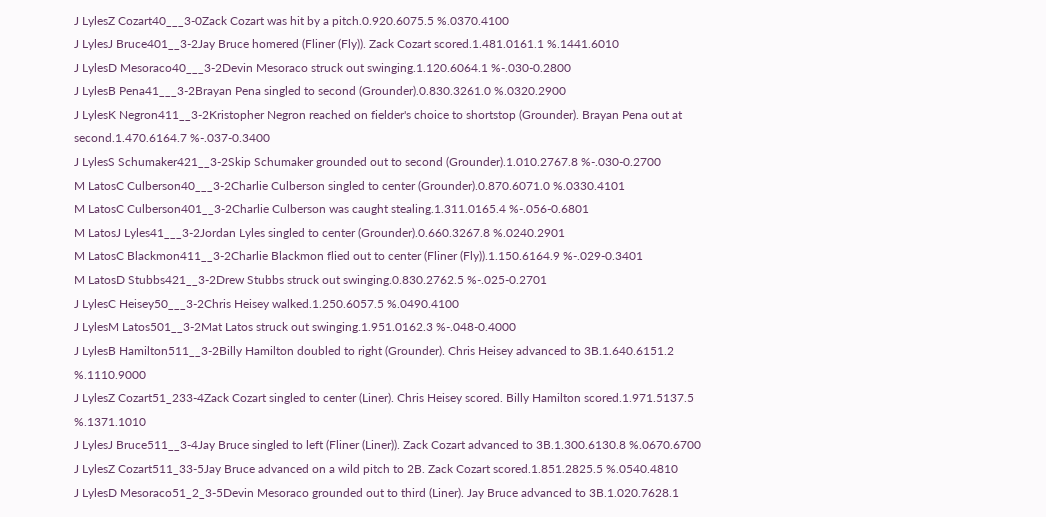J LylesZ Cozart40___3-0Zack Cozart was hit by a pitch.0.920.6075.5 %.0370.4100
J LylesJ Bruce401__3-2Jay Bruce homered (Fliner (Fly)). Zack Cozart scored.1.481.0161.1 %.1441.6010
J LylesD Mesoraco40___3-2Devin Mesoraco struck out swinging.1.120.6064.1 %-.030-0.2800
J LylesB Pena41___3-2Brayan Pena singled to second (Grounder).0.830.3261.0 %.0320.2900
J LylesK Negron411__3-2Kristopher Negron reached on fielder's choice to shortstop (Grounder). Brayan Pena out at second.1.470.6164.7 %-.037-0.3400
J LylesS Schumaker421__3-2Skip Schumaker grounded out to second (Grounder).1.010.2767.8 %-.030-0.2700
M LatosC Culberson40___3-2Charlie Culberson singled to center (Grounder).0.870.6071.0 %.0330.4101
M LatosC Culberson401__3-2Charlie Culberson was caught stealing.1.311.0165.4 %-.056-0.6801
M LatosJ Lyles41___3-2Jordan Lyles singled to center (Grounder).0.660.3267.8 %.0240.2901
M LatosC Blackmon411__3-2Charlie Blackmon flied out to center (Fliner (Fly)).1.150.6164.9 %-.029-0.3401
M LatosD Stubbs421__3-2Drew Stubbs struck out swinging.0.830.2762.5 %-.025-0.2701
J LylesC Heisey50___3-2Chris Heisey walked.1.250.6057.5 %.0490.4100
J LylesM Latos501__3-2Mat Latos struck out swinging.1.951.0162.3 %-.048-0.4000
J LylesB Hamilton511__3-2Billy Hamilton doubled to right (Grounder). Chris Heisey advanced to 3B.1.640.6151.2 %.1110.9000
J LylesZ Cozart51_233-4Zack Cozart singled to center (Liner). Chris Heisey scored. Billy Hamilton scored.1.971.5137.5 %.1371.1010
J LylesJ Bruce511__3-4Jay Bruce singled to left (Fliner (Liner)). Zack Cozart advanced to 3B.1.300.6130.8 %.0670.6700
J LylesZ Cozart511_33-5Jay Bruce advanced on a wild pitch to 2B. Zack Cozart scored.1.851.2825.5 %.0540.4810
J LylesD Mesoraco51_2_3-5Devin Mesoraco grounded out to third (Liner). Jay Bruce advanced to 3B.1.020.7628.1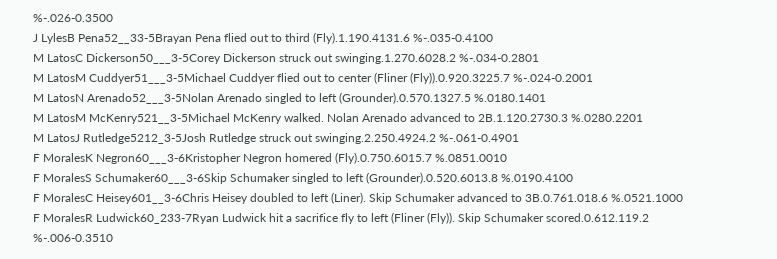%-.026-0.3500
J LylesB Pena52__33-5Brayan Pena flied out to third (Fly).1.190.4131.6 %-.035-0.4100
M LatosC Dickerson50___3-5Corey Dickerson struck out swinging.1.270.6028.2 %-.034-0.2801
M LatosM Cuddyer51___3-5Michael Cuddyer flied out to center (Fliner (Fly)).0.920.3225.7 %-.024-0.2001
M LatosN Arenado52___3-5Nolan Arenado singled to left (Grounder).0.570.1327.5 %.0180.1401
M LatosM McKenry521__3-5Michael McKenry walked. Nolan Arenado advanced to 2B.1.120.2730.3 %.0280.2201
M LatosJ Rutledge5212_3-5Josh Rutledge struck out swinging.2.250.4924.2 %-.061-0.4901
F MoralesK Negron60___3-6Kristopher Negron homered (Fly).0.750.6015.7 %.0851.0010
F MoralesS Schumaker60___3-6Skip Schumaker singled to left (Grounder).0.520.6013.8 %.0190.4100
F MoralesC Heisey601__3-6Chris Heisey doubled to left (Liner). Skip Schumaker advanced to 3B.0.761.018.6 %.0521.1000
F MoralesR Ludwick60_233-7Ryan Ludwick hit a sacrifice fly to left (Fliner (Fly)). Skip Schumaker scored.0.612.119.2 %-.006-0.3510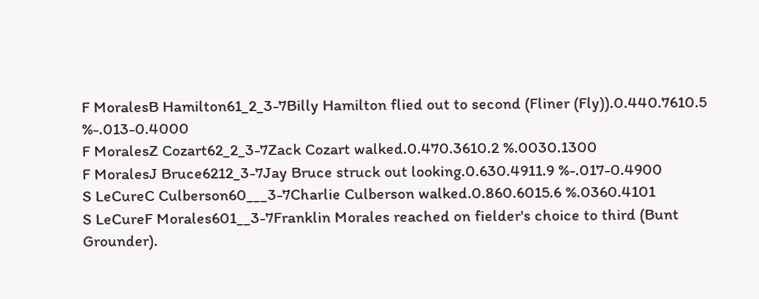F MoralesB Hamilton61_2_3-7Billy Hamilton flied out to second (Fliner (Fly)).0.440.7610.5 %-.013-0.4000
F MoralesZ Cozart62_2_3-7Zack Cozart walked.0.470.3610.2 %.0030.1300
F MoralesJ Bruce6212_3-7Jay Bruce struck out looking.0.630.4911.9 %-.017-0.4900
S LeCureC Culberson60___3-7Charlie Culberson walked.0.860.6015.6 %.0360.4101
S LeCureF Morales601__3-7Franklin Morales reached on fielder's choice to third (Bunt Grounder).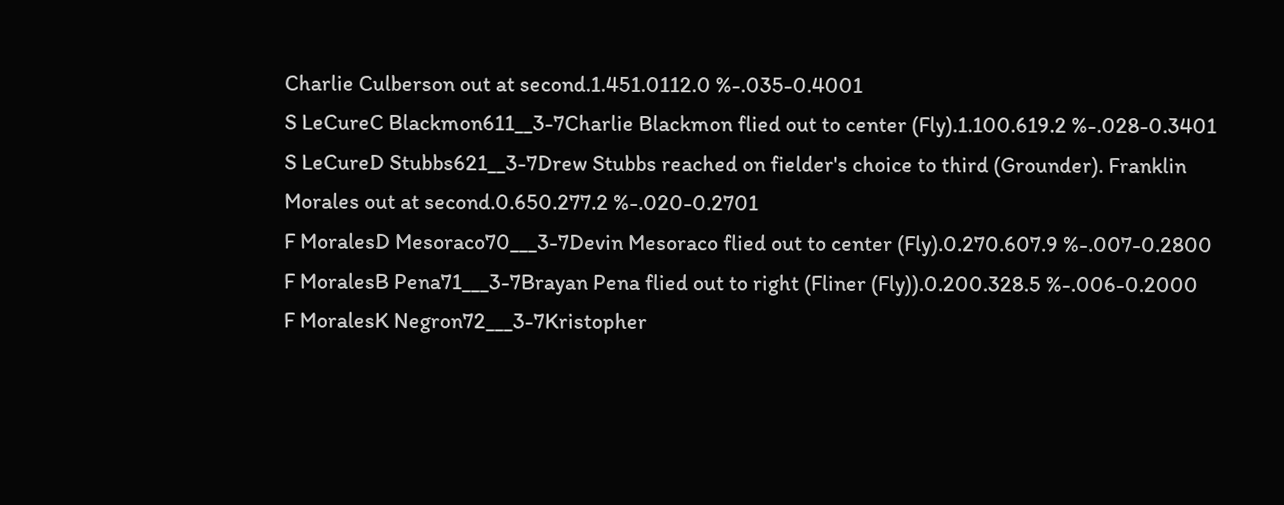Charlie Culberson out at second.1.451.0112.0 %-.035-0.4001
S LeCureC Blackmon611__3-7Charlie Blackmon flied out to center (Fly).1.100.619.2 %-.028-0.3401
S LeCureD Stubbs621__3-7Drew Stubbs reached on fielder's choice to third (Grounder). Franklin Morales out at second.0.650.277.2 %-.020-0.2701
F MoralesD Mesoraco70___3-7Devin Mesoraco flied out to center (Fly).0.270.607.9 %-.007-0.2800
F MoralesB Pena71___3-7Brayan Pena flied out to right (Fliner (Fly)).0.200.328.5 %-.006-0.2000
F MoralesK Negron72___3-7Kristopher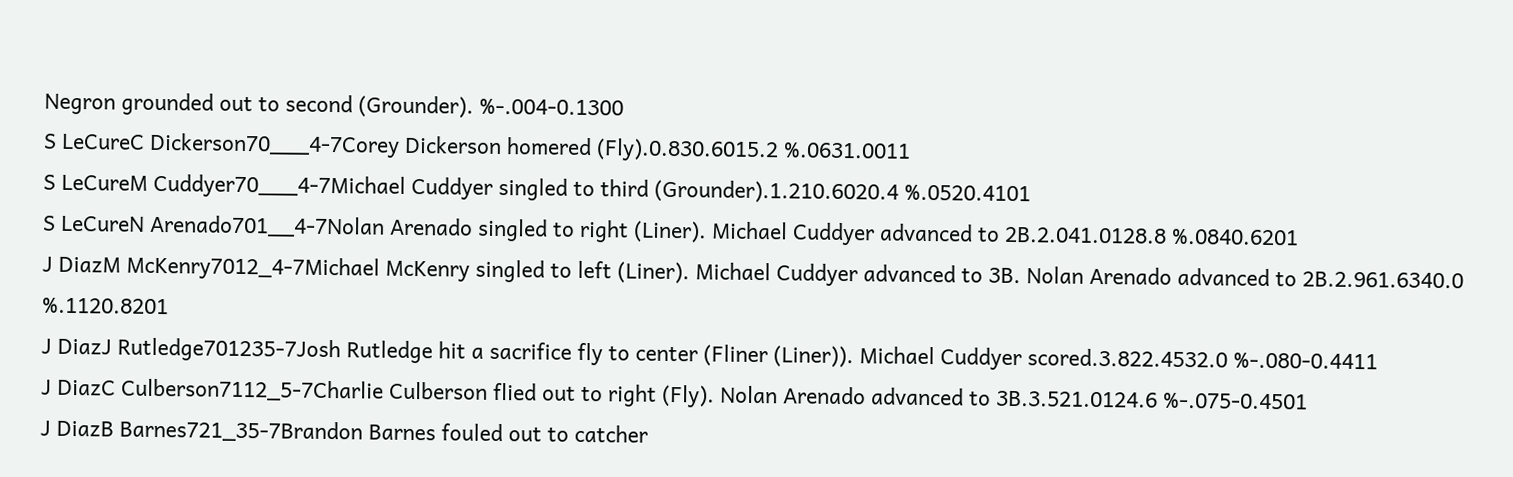Negron grounded out to second (Grounder). %-.004-0.1300
S LeCureC Dickerson70___4-7Corey Dickerson homered (Fly).0.830.6015.2 %.0631.0011
S LeCureM Cuddyer70___4-7Michael Cuddyer singled to third (Grounder).1.210.6020.4 %.0520.4101
S LeCureN Arenado701__4-7Nolan Arenado singled to right (Liner). Michael Cuddyer advanced to 2B.2.041.0128.8 %.0840.6201
J DiazM McKenry7012_4-7Michael McKenry singled to left (Liner). Michael Cuddyer advanced to 3B. Nolan Arenado advanced to 2B.2.961.6340.0 %.1120.8201
J DiazJ Rutledge701235-7Josh Rutledge hit a sacrifice fly to center (Fliner (Liner)). Michael Cuddyer scored.3.822.4532.0 %-.080-0.4411
J DiazC Culberson7112_5-7Charlie Culberson flied out to right (Fly). Nolan Arenado advanced to 3B.3.521.0124.6 %-.075-0.4501
J DiazB Barnes721_35-7Brandon Barnes fouled out to catcher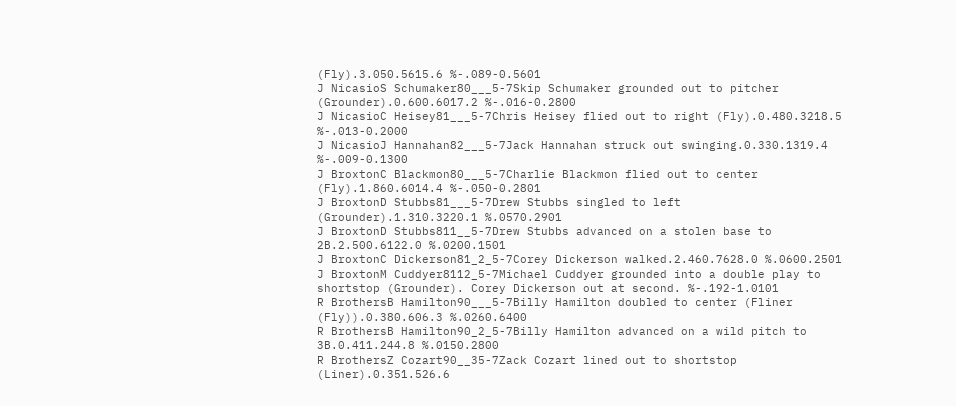(Fly).3.050.5615.6 %-.089-0.5601
J NicasioS Schumaker80___5-7Skip Schumaker grounded out to pitcher (Grounder).0.600.6017.2 %-.016-0.2800
J NicasioC Heisey81___5-7Chris Heisey flied out to right (Fly).0.480.3218.5 %-.013-0.2000
J NicasioJ Hannahan82___5-7Jack Hannahan struck out swinging.0.330.1319.4 %-.009-0.1300
J BroxtonC Blackmon80___5-7Charlie Blackmon flied out to center (Fly).1.860.6014.4 %-.050-0.2801
J BroxtonD Stubbs81___5-7Drew Stubbs singled to left (Grounder).1.310.3220.1 %.0570.2901
J BroxtonD Stubbs811__5-7Drew Stubbs advanced on a stolen base to 2B.2.500.6122.0 %.0200.1501
J BroxtonC Dickerson81_2_5-7Corey Dickerson walked.2.460.7628.0 %.0600.2501
J BroxtonM Cuddyer8112_5-7Michael Cuddyer grounded into a double play to shortstop (Grounder). Corey Dickerson out at second. %-.192-1.0101
R BrothersB Hamilton90___5-7Billy Hamilton doubled to center (Fliner (Fly)).0.380.606.3 %.0260.6400
R BrothersB Hamilton90_2_5-7Billy Hamilton advanced on a wild pitch to 3B.0.411.244.8 %.0150.2800
R BrothersZ Cozart90__35-7Zack Cozart lined out to shortstop (Liner).0.351.526.6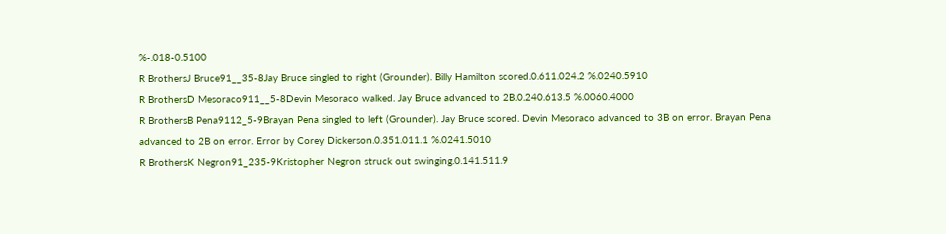%-.018-0.5100
R BrothersJ Bruce91__35-8Jay Bruce singled to right (Grounder). Billy Hamilton scored.0.611.024.2 %.0240.5910
R BrothersD Mesoraco911__5-8Devin Mesoraco walked. Jay Bruce advanced to 2B.0.240.613.5 %.0060.4000
R BrothersB Pena9112_5-9Brayan Pena singled to left (Grounder). Jay Bruce scored. Devin Mesoraco advanced to 3B on error. Brayan Pena advanced to 2B on error. Error by Corey Dickerson.0.351.011.1 %.0241.5010
R BrothersK Negron91_235-9Kristopher Negron struck out swinging.0.141.511.9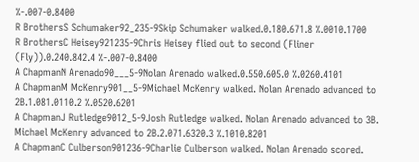%-.007-0.8400
R BrothersS Schumaker92_235-9Skip Schumaker walked.0.180.671.8 %.0010.1700
R BrothersC Heisey921235-9Chris Heisey flied out to second (Fliner (Fly)).0.240.842.4 %-.007-0.8400
A ChapmanN Arenado90___5-9Nolan Arenado walked.0.550.605.0 %.0260.4101
A ChapmanM McKenry901__5-9Michael McKenry walked. Nolan Arenado advanced to 2B.1.081.0110.2 %.0520.6201
A ChapmanJ Rutledge9012_5-9Josh Rutledge walked. Nolan Arenado advanced to 3B. Michael McKenry advanced to 2B.2.071.6320.3 %.1010.8201
A ChapmanC Culberson901236-9Charlie Culberson walked. Nolan Arenado scored.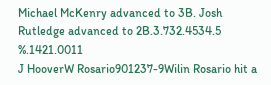Michael McKenry advanced to 3B. Josh Rutledge advanced to 2B.3.732.4534.5 %.1421.0011
J HooverW Rosario901237-9Wilin Rosario hit a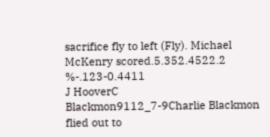sacrifice fly to left (Fly). Michael McKenry scored.5.352.4522.2 %-.123-0.4411
J HooverC Blackmon9112_7-9Charlie Blackmon flied out to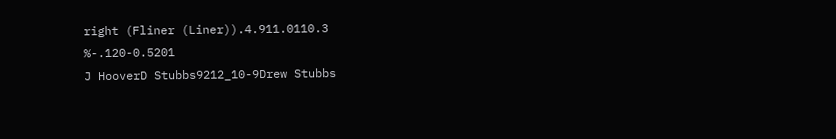right (Fliner (Liner)).4.911.0110.3 %-.120-0.5201
J HooverD Stubbs9212_10-9Drew Stubbs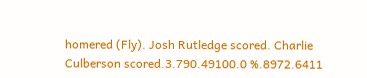homered (Fly). Josh Rutledge scored. Charlie Culberson scored.3.790.49100.0 %.8972.6411